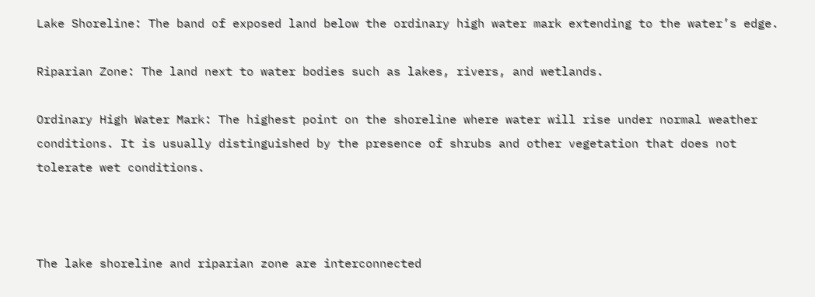Lake Shoreline: The band of exposed land below the ordinary high water mark extending to the water’s edge.

Riparian Zone: The land next to water bodies such as lakes, rivers, and wetlands.

Ordinary High Water Mark: The highest point on the shoreline where water will rise under normal weather conditions. It is usually distinguished by the presence of shrubs and other vegetation that does not tolerate wet conditions.



The lake shoreline and riparian zone are interconnected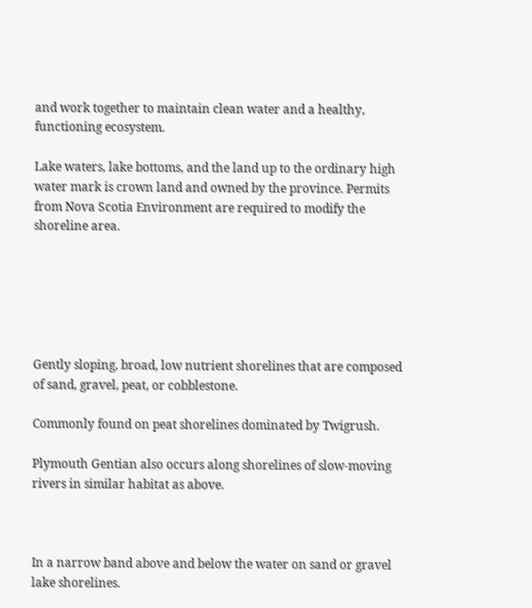and work together to maintain clean water and a healthy, functioning ecosystem.

Lake waters, lake bottoms, and the land up to the ordinary high water mark is crown land and owned by the province. Permits from Nova Scotia Environment are required to modify the shoreline area.






Gently sloping, broad, low nutrient shorelines that are composed of sand, gravel, peat, or cobblestone.

Commonly found on peat shorelines dominated by Twigrush.

Plymouth Gentian also occurs along shorelines of slow-moving rivers in similar habitat as above.



In a narrow band above and below the water on sand or gravel lake shorelines.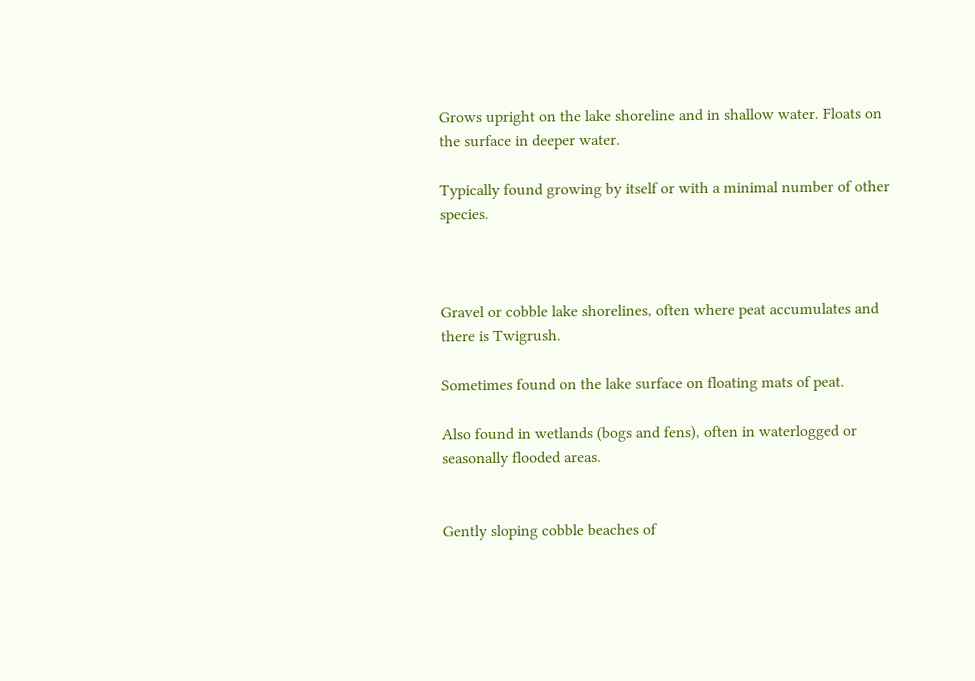Grows upright on the lake shoreline and in shallow water. Floats on the surface in deeper water.

Typically found growing by itself or with a minimal number of other species.



Gravel or cobble lake shorelines, often where peat accumulates and there is Twigrush.

Sometimes found on the lake surface on floating mats of peat.

Also found in wetlands (bogs and fens), often in waterlogged or seasonally flooded areas.


Gently sloping cobble beaches of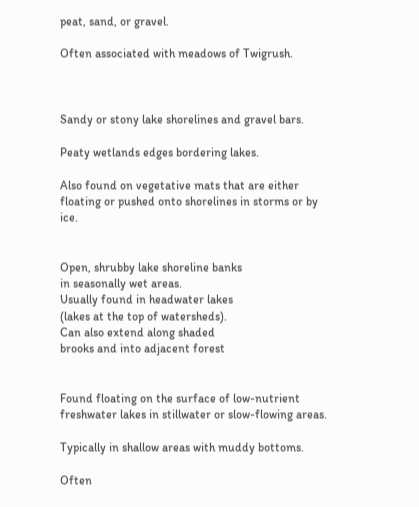peat, sand, or gravel.

Often associated with meadows of Twigrush.



Sandy or stony lake shorelines and gravel bars.

Peaty wetlands edges bordering lakes.

Also found on vegetative mats that are either floating or pushed onto shorelines in storms or by ice.


Open, shrubby lake shoreline banks
in seasonally wet areas.
Usually found in headwater lakes
(lakes at the top of watersheds).
Can also extend along shaded
brooks and into adjacent forest


Found floating on the surface of low-nutrient freshwater lakes in stillwater or slow-flowing areas.

Typically in shallow areas with muddy bottoms.

Often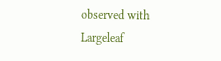observed with Largeleaf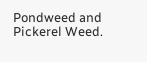Pondweed and Pickerel Weed.